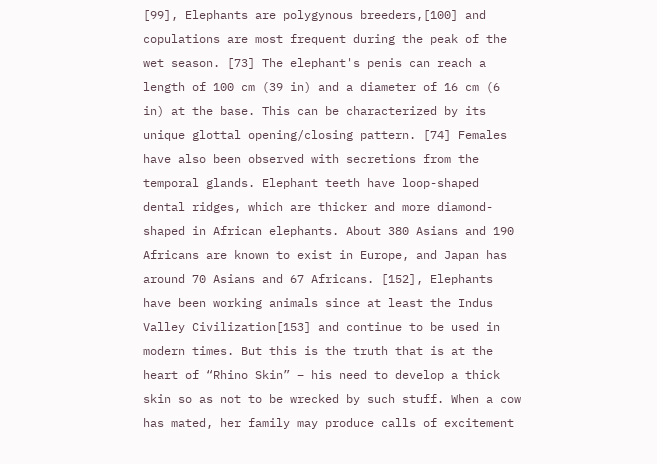[99], Elephants are polygynous breeders,[100] and copulations are most frequent during the peak of the wet season. [73] The elephant's penis can reach a length of 100 cm (39 in) and a diameter of 16 cm (6 in) at the base. This can be characterized by its unique glottal opening/closing pattern. [74] Females have also been observed with secretions from the temporal glands. Elephant teeth have loop-shaped dental ridges, which are thicker and more diamond-shaped in African elephants. About 380 Asians and 190 Africans are known to exist in Europe, and Japan has around 70 Asians and 67 Africans. [152], Elephants have been working animals since at least the Indus Valley Civilization[153] and continue to be used in modern times. But this is the truth that is at the heart of “Rhino Skin” – his need to develop a thick skin so as not to be wrecked by such stuff. When a cow has mated, her family may produce calls of excitement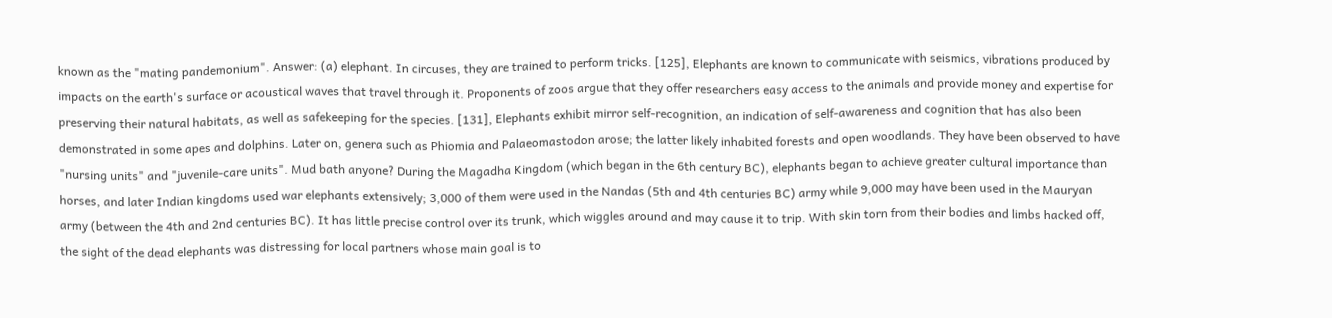known as the "mating pandemonium". Answer: (a) elephant. In circuses, they are trained to perform tricks. [125], Elephants are known to communicate with seismics, vibrations produced by impacts on the earth's surface or acoustical waves that travel through it. Proponents of zoos argue that they offer researchers easy access to the animals and provide money and expertise for preserving their natural habitats, as well as safekeeping for the species. [131], Elephants exhibit mirror self-recognition, an indication of self-awareness and cognition that has also been demonstrated in some apes and dolphins. Later on, genera such as Phiomia and Palaeomastodon arose; the latter likely inhabited forests and open woodlands. They have been observed to have "nursing units" and "juvenile-care units". Mud bath anyone? During the Magadha Kingdom (which began in the 6th century BC), elephants began to achieve greater cultural importance than horses, and later Indian kingdoms used war elephants extensively; 3,000 of them were used in the Nandas (5th and 4th centuries BC) army while 9,000 may have been used in the Mauryan army (between the 4th and 2nd centuries BC). It has little precise control over its trunk, which wiggles around and may cause it to trip. With skin torn from their bodies and limbs hacked off, the sight of the dead elephants was distressing for local partners whose main goal is to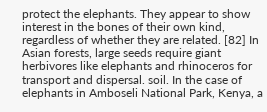protect the elephants. They appear to show interest in the bones of their own kind, regardless of whether they are related. [82] In Asian forests, large seeds require giant herbivores like elephants and rhinoceros for transport and dispersal. soil. In the case of elephants in Amboseli National Park, Kenya, a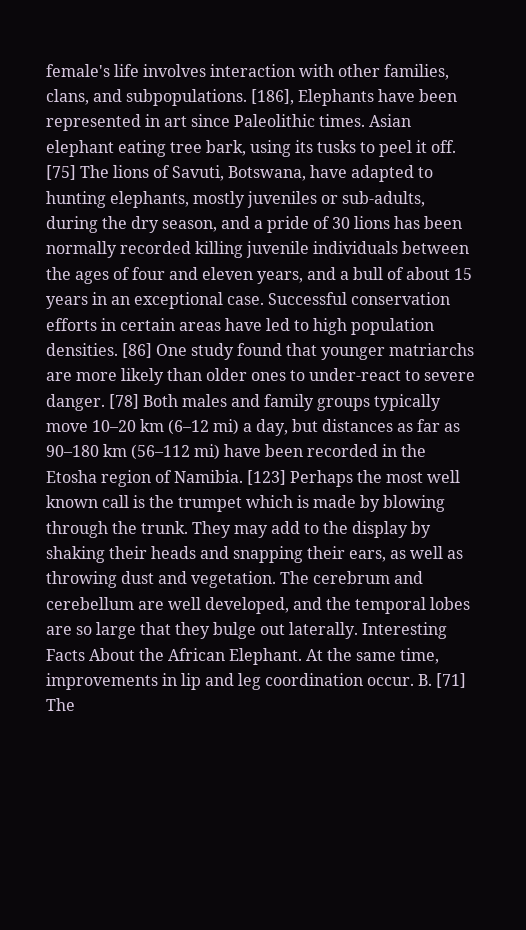female's life involves interaction with other families, clans, and subpopulations. [186], Elephants have been represented in art since Paleolithic times. Asian elephant eating tree bark, using its tusks to peel it off. [75] The lions of Savuti, Botswana, have adapted to hunting elephants, mostly juveniles or sub-adults, during the dry season, and a pride of 30 lions has been normally recorded killing juvenile individuals between the ages of four and eleven years, and a bull of about 15 years in an exceptional case. Successful conservation efforts in certain areas have led to high population densities. [86] One study found that younger matriarchs are more likely than older ones to under-react to severe danger. [78] Both males and family groups typically move 10–20 km (6–12 mi) a day, but distances as far as 90–180 km (56–112 mi) have been recorded in the Etosha region of Namibia. [123] Perhaps the most well known call is the trumpet which is made by blowing through the trunk. They may add to the display by shaking their heads and snapping their ears, as well as throwing dust and vegetation. The cerebrum and cerebellum are well developed, and the temporal lobes are so large that they bulge out laterally. Interesting Facts About the African Elephant. At the same time, improvements in lip and leg coordination occur. B. [71] The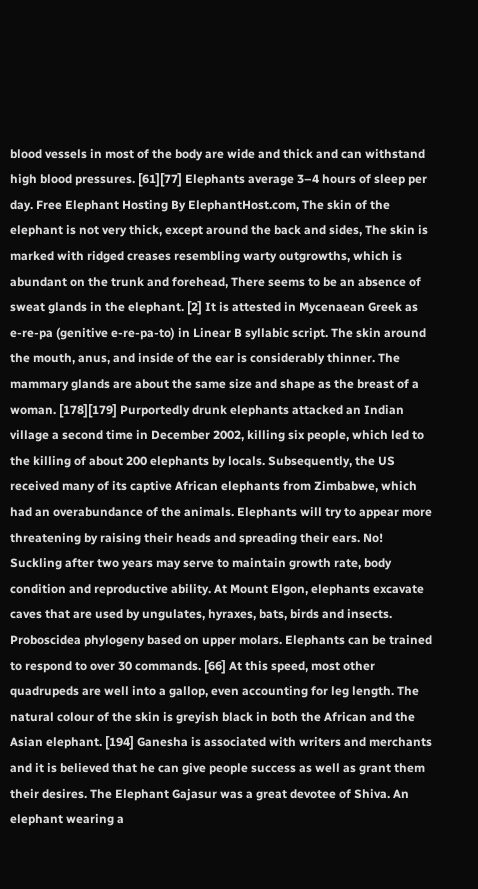blood vessels in most of the body are wide and thick and can withstand high blood pressures. [61][77] Elephants average 3–4 hours of sleep per day. Free Elephant Hosting By ElephantHost.com, The skin of the elephant is not very thick, except around the back and sides, The skin is marked with ridged creases resembling warty outgrowths, which is abundant on the trunk and forehead, There seems to be an absence of sweat glands in the elephant. [2] It is attested in Mycenaean Greek as e-re-pa (genitive e-re-pa-to) in Linear B syllabic script. The skin around the mouth, anus, and inside of the ear is considerably thinner. The mammary glands are about the same size and shape as the breast of a woman. [178][179] Purportedly drunk elephants attacked an Indian village a second time in December 2002, killing six people, which led to the killing of about 200 elephants by locals. Subsequently, the US received many of its captive African elephants from Zimbabwe, which had an overabundance of the animals. Elephants will try to appear more threatening by raising their heads and spreading their ears. No! Suckling after two years may serve to maintain growth rate, body condition and reproductive ability. At Mount Elgon, elephants excavate caves that are used by ungulates, hyraxes, bats, birds and insects. Proboscidea phylogeny based on upper molars. Elephants can be trained to respond to over 30 commands. [66] At this speed, most other quadrupeds are well into a gallop, even accounting for leg length. The natural colour of the skin is greyish black in both the African and the Asian elephant. [194] Ganesha is associated with writers and merchants and it is believed that he can give people success as well as grant them their desires. The Elephant Gajasur was a great devotee of Shiva. An elephant wearing a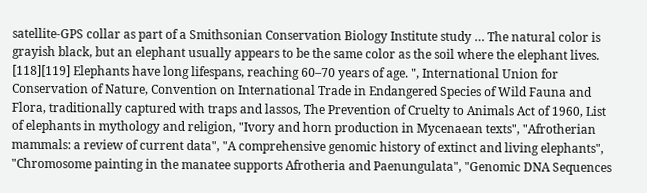satellite-GPS collar as part of a Smithsonian Conservation Biology Institute study … The natural color is grayish black, but an elephant usually appears to be the same color as the soil where the elephant lives. [118][119] Elephants have long lifespans, reaching 60–70 years of age. ", International Union for Conservation of Nature, Convention on International Trade in Endangered Species of Wild Fauna and Flora, traditionally captured with traps and lassos, The Prevention of Cruelty to Animals Act of 1960, List of elephants in mythology and religion, "Ivory and horn production in Mycenaean texts", "Afrotherian mammals: a review of current data", "A comprehensive genomic history of extinct and living elephants", "Chromosome painting in the manatee supports Afrotheria and Paenungulata", "Genomic DNA Sequences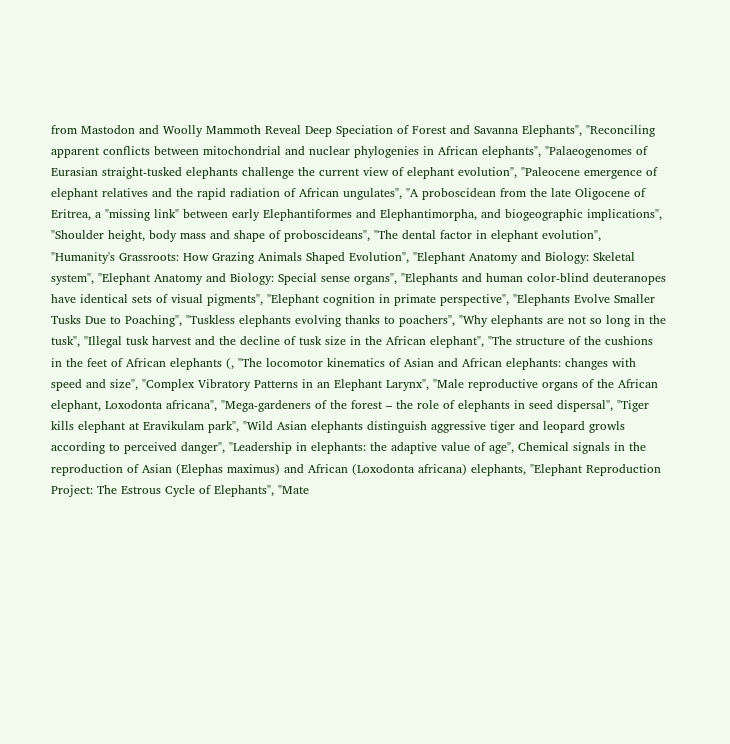from Mastodon and Woolly Mammoth Reveal Deep Speciation of Forest and Savanna Elephants", "Reconciling apparent conflicts between mitochondrial and nuclear phylogenies in African elephants", "Palaeogenomes of Eurasian straight-tusked elephants challenge the current view of elephant evolution", "Paleocene emergence of elephant relatives and the rapid radiation of African ungulates", "A proboscidean from the late Oligocene of Eritrea, a "missing link" between early Elephantiformes and Elephantimorpha, and biogeographic implications", "Shoulder height, body mass and shape of proboscideans", "The dental factor in elephant evolution", "Humanity's Grassroots: How Grazing Animals Shaped Evolution", "Elephant Anatomy and Biology: Skeletal system", "Elephant Anatomy and Biology: Special sense organs", "Elephants and human color-blind deuteranopes have identical sets of visual pigments", "Elephant cognition in primate perspective", "Elephants Evolve Smaller Tusks Due to Poaching", "Tuskless elephants evolving thanks to poachers", "Why elephants are not so long in the tusk", "Illegal tusk harvest and the decline of tusk size in the African elephant", "The structure of the cushions in the feet of African elephants (, "The locomotor kinematics of Asian and African elephants: changes with speed and size", "Complex Vibratory Patterns in an Elephant Larynx", "Male reproductive organs of the African elephant, Loxodonta africana", "Mega-gardeners of the forest – the role of elephants in seed dispersal", "Tiger kills elephant at Eravikulam park", "Wild Asian elephants distinguish aggressive tiger and leopard growls according to perceived danger", "Leadership in elephants: the adaptive value of age", Chemical signals in the reproduction of Asian (Elephas maximus) and African (Loxodonta africana) elephants, "Elephant Reproduction Project: The Estrous Cycle of Elephants", "Mate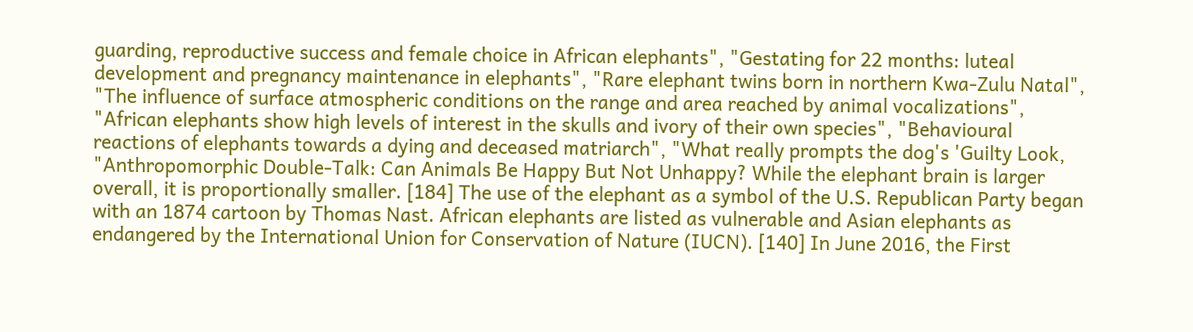guarding, reproductive success and female choice in African elephants", "Gestating for 22 months: luteal development and pregnancy maintenance in elephants", "Rare elephant twins born in northern Kwa-Zulu Natal", "The influence of surface atmospheric conditions on the range and area reached by animal vocalizations", "African elephants show high levels of interest in the skulls and ivory of their own species", "Behavioural reactions of elephants towards a dying and deceased matriarch", "What really prompts the dog's 'Guilty Look, "Anthropomorphic Double-Talk: Can Animals Be Happy But Not Unhappy? While the elephant brain is larger overall, it is proportionally smaller. [184] The use of the elephant as a symbol of the U.S. Republican Party began with an 1874 cartoon by Thomas Nast. African elephants are listed as vulnerable and Asian elephants as endangered by the International Union for Conservation of Nature (IUCN). [140] In June 2016, the First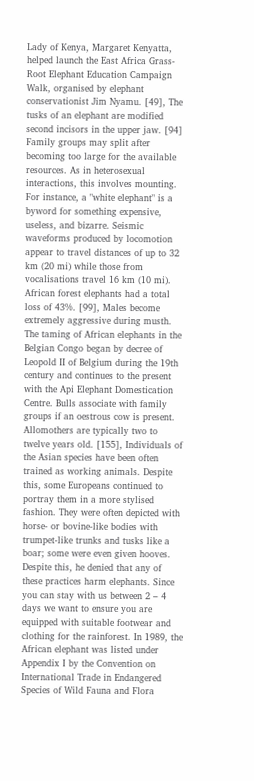Lady of Kenya, Margaret Kenyatta, helped launch the East Africa Grass-Root Elephant Education Campaign Walk, organised by elephant conservationist Jim Nyamu. [49], The tusks of an elephant are modified second incisors in the upper jaw. [94] Family groups may split after becoming too large for the available resources. As in heterosexual interactions, this involves mounting. For instance, a "white elephant" is a byword for something expensive, useless, and bizarre. Seismic waveforms produced by locomotion appear to travel distances of up to 32 km (20 mi) while those from vocalisations travel 16 km (10 mi). African forest elephants had a total loss of 43%. [99], Males become extremely aggressive during musth. The taming of African elephants in the Belgian Congo began by decree of Leopold II of Belgium during the 19th century and continues to the present with the Api Elephant Domestication Centre. Bulls associate with family groups if an oestrous cow is present. Allomothers are typically two to twelve years old. [155], Individuals of the Asian species have been often trained as working animals. Despite this, some Europeans continued to portray them in a more stylised fashion. They were often depicted with horse- or bovine-like bodies with trumpet-like trunks and tusks like a boar; some were even given hooves. Despite this, he denied that any of these practices harm elephants. Since you can stay with us between 2 – 4 days we want to ensure you are equipped with suitable footwear and clothing for the rainforest. In 1989, the African elephant was listed under Appendix I by the Convention on International Trade in Endangered Species of Wild Fauna and Flora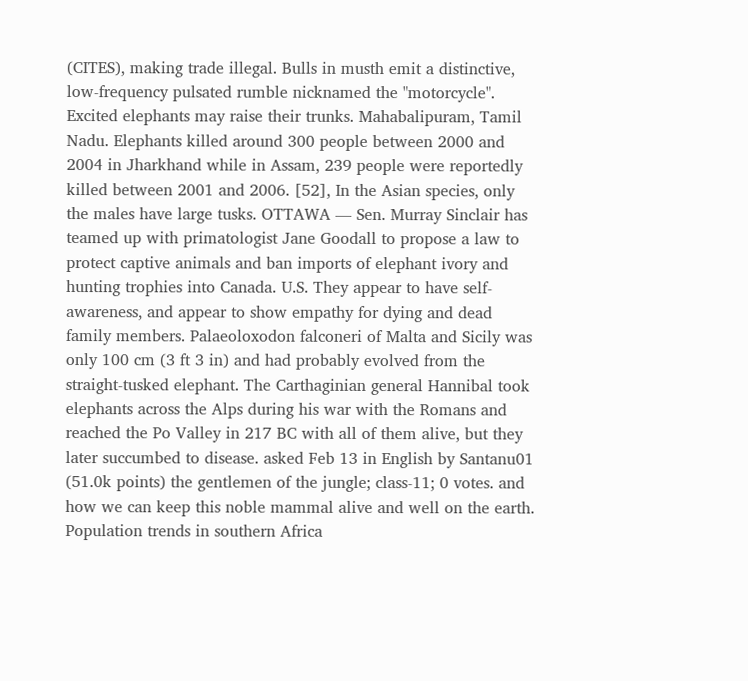(CITES), making trade illegal. Bulls in musth emit a distinctive, low-frequency pulsated rumble nicknamed the "motorcycle". Excited elephants may raise their trunks. Mahabalipuram, Tamil Nadu. Elephants killed around 300 people between 2000 and 2004 in Jharkhand while in Assam, 239 people were reportedly killed between 2001 and 2006. [52], In the Asian species, only the males have large tusks. OTTAWA — Sen. Murray Sinclair has teamed up with primatologist Jane Goodall to propose a law to protect captive animals and ban imports of elephant ivory and hunting trophies into Canada. U.S. They appear to have self-awareness, and appear to show empathy for dying and dead family members. Palaeoloxodon falconeri of Malta and Sicily was only 100 cm (3 ft 3 in) and had probably evolved from the straight-tusked elephant. The Carthaginian general Hannibal took elephants across the Alps during his war with the Romans and reached the Po Valley in 217 BC with all of them alive, but they later succumbed to disease. asked Feb 13 in English by Santanu01 (51.0k points) the gentlemen of the jungle; class-11; 0 votes. and how we can keep this noble mammal alive and well on the earth. Population trends in southern Africa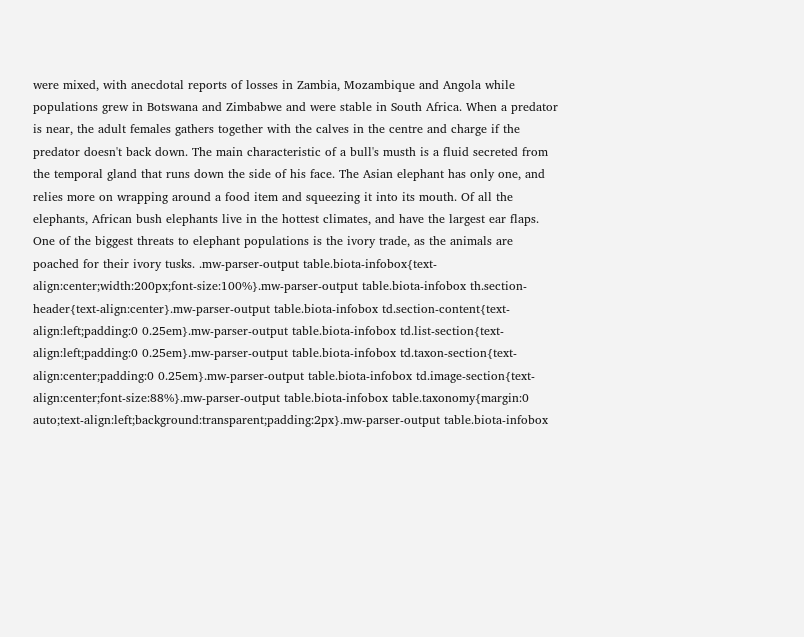were mixed, with anecdotal reports of losses in Zambia, Mozambique and Angola while populations grew in Botswana and Zimbabwe and were stable in South Africa. When a predator is near, the adult females gathers together with the calves in the centre and charge if the predator doesn't back down. The main characteristic of a bull's musth is a fluid secreted from the temporal gland that runs down the side of his face. The Asian elephant has only one, and relies more on wrapping around a food item and squeezing it into its mouth. Of all the elephants, African bush elephants live in the hottest climates, and have the largest ear flaps. One of the biggest threats to elephant populations is the ivory trade, as the animals are poached for their ivory tusks. .mw-parser-output table.biota-infobox{text-align:center;width:200px;font-size:100%}.mw-parser-output table.biota-infobox th.section-header{text-align:center}.mw-parser-output table.biota-infobox td.section-content{text-align:left;padding:0 0.25em}.mw-parser-output table.biota-infobox td.list-section{text-align:left;padding:0 0.25em}.mw-parser-output table.biota-infobox td.taxon-section{text-align:center;padding:0 0.25em}.mw-parser-output table.biota-infobox td.image-section{text-align:center;font-size:88%}.mw-parser-output table.biota-infobox table.taxonomy{margin:0 auto;text-align:left;background:transparent;padding:2px}.mw-parser-output table.biota-infobox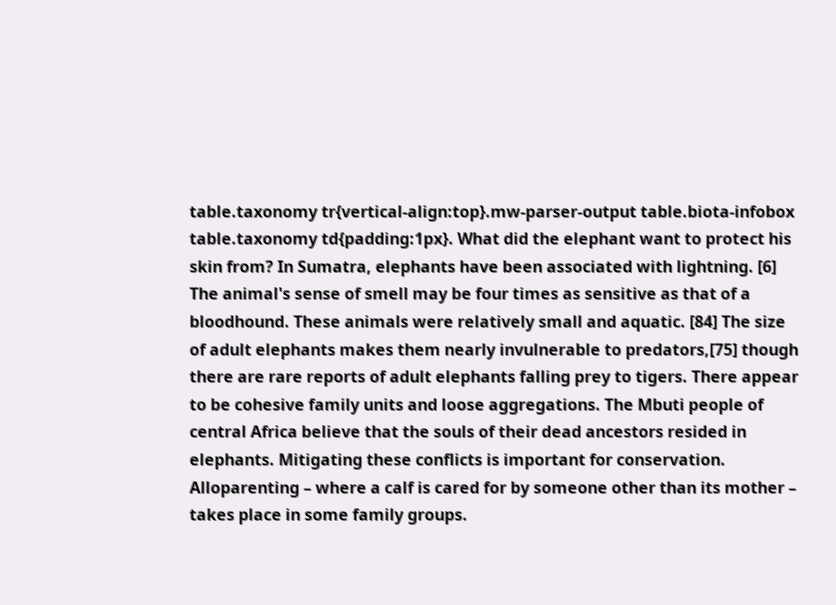table.taxonomy tr{vertical-align:top}.mw-parser-output table.biota-infobox table.taxonomy td{padding:1px}. What did the elephant want to protect his skin from? In Sumatra, elephants have been associated with lightning. [6] The animal's sense of smell may be four times as sensitive as that of a bloodhound. These animals were relatively small and aquatic. [84] The size of adult elephants makes them nearly invulnerable to predators,[75] though there are rare reports of adult elephants falling prey to tigers. There appear to be cohesive family units and loose aggregations. The Mbuti people of central Africa believe that the souls of their dead ancestors resided in elephants. Mitigating these conflicts is important for conservation. Alloparenting – where a calf is cared for by someone other than its mother – takes place in some family groups.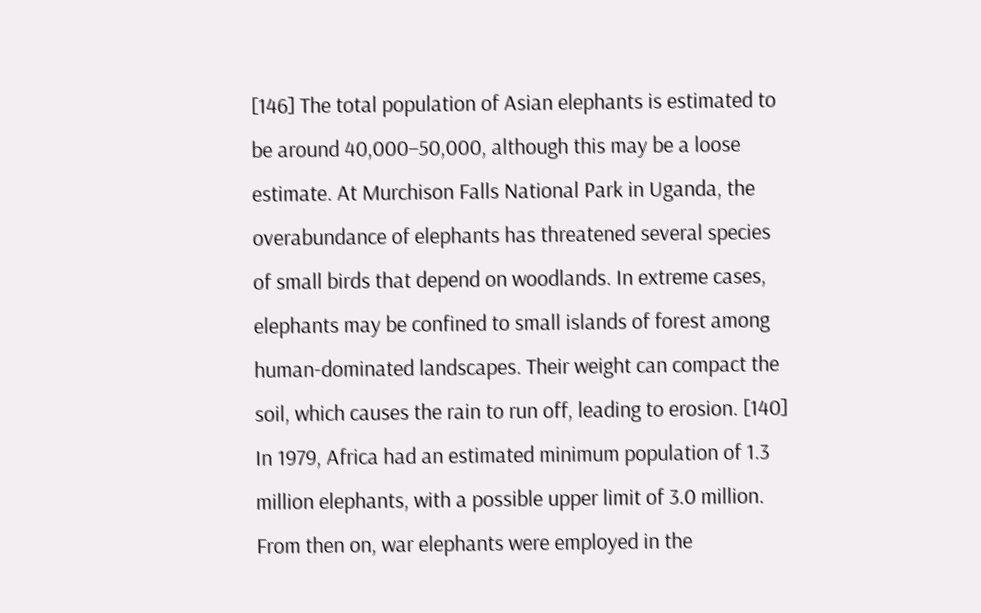[146] The total population of Asian elephants is estimated to be around 40,000–50,000, although this may be a loose estimate. At Murchison Falls National Park in Uganda, the overabundance of elephants has threatened several species of small birds that depend on woodlands. In extreme cases, elephants may be confined to small islands of forest among human-dominated landscapes. Their weight can compact the soil, which causes the rain to run off, leading to erosion. [140] In 1979, Africa had an estimated minimum population of 1.3 million elephants, with a possible upper limit of 3.0 million. From then on, war elephants were employed in the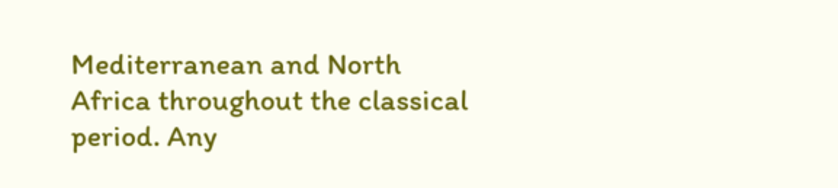Mediterranean and North Africa throughout the classical period. Any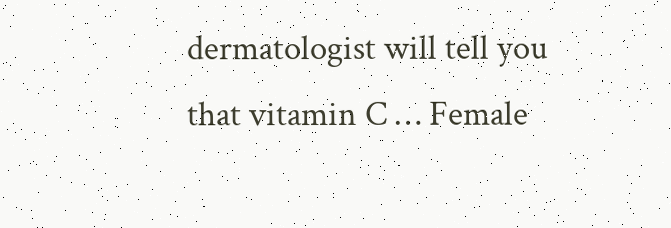dermatologist will tell you that vitamin C … Female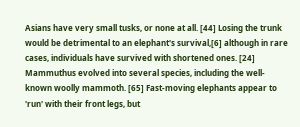Asians have very small tusks, or none at all. [44] Losing the trunk would be detrimental to an elephant's survival,[6] although in rare cases, individuals have survived with shortened ones. [24] Mammuthus evolved into several species, including the well-known woolly mammoth. [65] Fast-moving elephants appear to 'run' with their front legs, but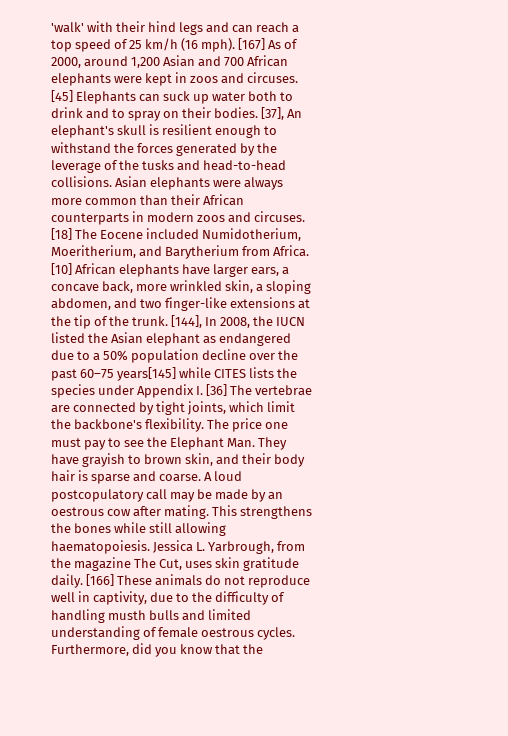'walk' with their hind legs and can reach a top speed of 25 km/h (16 mph). [167] As of 2000, around 1,200 Asian and 700 African elephants were kept in zoos and circuses. [45] Elephants can suck up water both to drink and to spray on their bodies. [37], An elephant's skull is resilient enough to withstand the forces generated by the leverage of the tusks and head-to-head collisions. Asian elephants were always more common than their African counterparts in modern zoos and circuses. [18] The Eocene included Numidotherium, Moeritherium, and Barytherium from Africa. [10] African elephants have larger ears, a concave back, more wrinkled skin, a sloping abdomen, and two finger-like extensions at the tip of the trunk. [144], In 2008, the IUCN listed the Asian elephant as endangered due to a 50% population decline over the past 60–75 years[145] while CITES lists the species under Appendix I. [36] The vertebrae are connected by tight joints, which limit the backbone's flexibility. The price one must pay to see the Elephant Man. They have grayish to brown skin, and their body hair is sparse and coarse. A loud postcopulatory call may be made by an oestrous cow after mating. This strengthens the bones while still allowing haematopoiesis. Jessica L. Yarbrough, from the magazine The Cut, uses skin gratitude daily. [166] These animals do not reproduce well in captivity, due to the difficulty of handling musth bulls and limited understanding of female oestrous cycles. Furthermore, did you know that the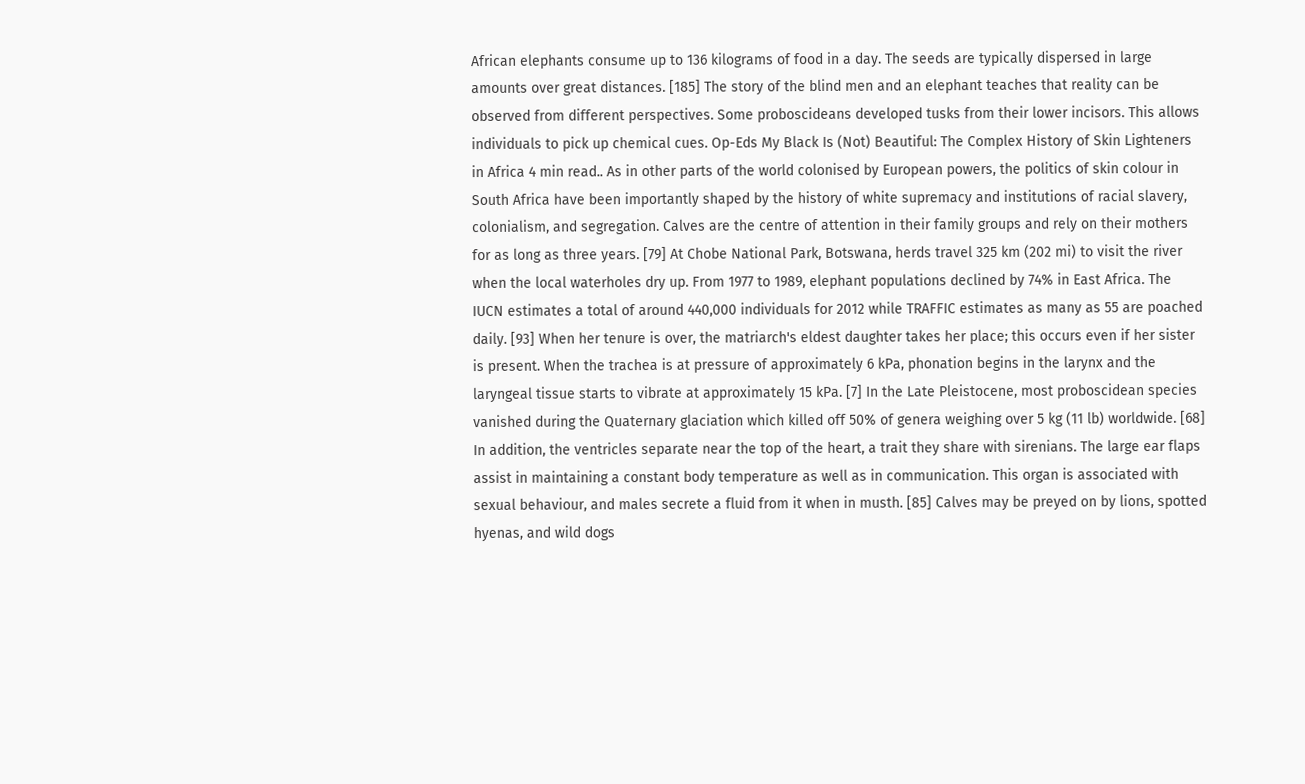African elephants consume up to 136 kilograms of food in a day. The seeds are typically dispersed in large amounts over great distances. [185] The story of the blind men and an elephant teaches that reality can be observed from different perspectives. Some proboscideans developed tusks from their lower incisors. This allows individuals to pick up chemical cues. Op-Eds My Black Is (Not) Beautiful: The Complex History of Skin Lighteners in Africa 4 min read.. As in other parts of the world colonised by European powers, the politics of skin colour in South Africa have been importantly shaped by the history of white supremacy and institutions of racial slavery, colonialism, and segregation. Calves are the centre of attention in their family groups and rely on their mothers for as long as three years. [79] At Chobe National Park, Botswana, herds travel 325 km (202 mi) to visit the river when the local waterholes dry up. From 1977 to 1989, elephant populations declined by 74% in East Africa. The IUCN estimates a total of around 440,000 individuals for 2012 while TRAFFIC estimates as many as 55 are poached daily. [93] When her tenure is over, the matriarch's eldest daughter takes her place; this occurs even if her sister is present. When the trachea is at pressure of approximately 6 kPa, phonation begins in the larynx and the laryngeal tissue starts to vibrate at approximately 15 kPa. [7] In the Late Pleistocene, most proboscidean species vanished during the Quaternary glaciation which killed off 50% of genera weighing over 5 kg (11 lb) worldwide. [68] In addition, the ventricles separate near the top of the heart, a trait they share with sirenians. The large ear flaps assist in maintaining a constant body temperature as well as in communication. This organ is associated with sexual behaviour, and males secrete a fluid from it when in musth. [85] Calves may be preyed on by lions, spotted hyenas, and wild dogs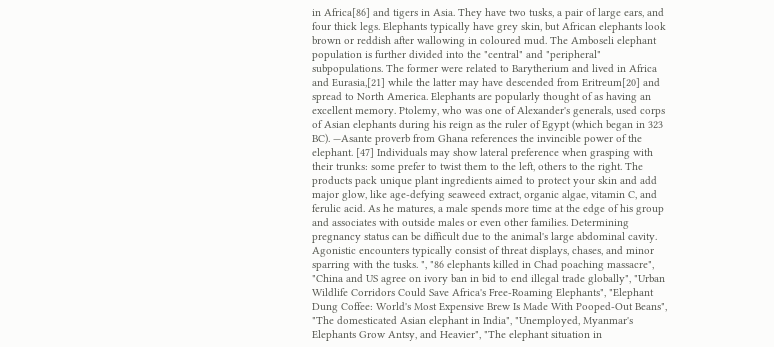in Africa[86] and tigers in Asia. They have two tusks, a pair of large ears, and four thick legs. Elephants typically have grey skin, but African elephants look brown or reddish after wallowing in coloured mud. The Amboseli elephant population is further divided into the "central" and "peripheral" subpopulations. The former were related to Barytherium and lived in Africa and Eurasia,[21] while the latter may have descended from Eritreum[20] and spread to North America. Elephants are popularly thought of as having an excellent memory. Ptolemy, who was one of Alexander's generals, used corps of Asian elephants during his reign as the ruler of Egypt (which began in 323 BC). —Asante proverb from Ghana references the invincible power of the elephant. [47] Individuals may show lateral preference when grasping with their trunks: some prefer to twist them to the left, others to the right. The products pack unique plant ingredients aimed to protect your skin and add major glow, like age-defying seaweed extract, organic algae, vitamin C, and ferulic acid. As he matures, a male spends more time at the edge of his group and associates with outside males or even other families. Determining pregnancy status can be difficult due to the animal's large abdominal cavity. Agonistic encounters typically consist of threat displays, chases, and minor sparring with the tusks. ", "86 elephants killed in Chad poaching massacre", "China and US agree on ivory ban in bid to end illegal trade globally", "Urban Wildlife Corridors Could Save Africa's Free-Roaming Elephants", "Elephant Dung Coffee: World's Most Expensive Brew Is Made With Pooped-Out Beans", "The domesticated Asian elephant in India", "Unemployed, Myanmar's Elephants Grow Antsy, and Heavier", "The elephant situation in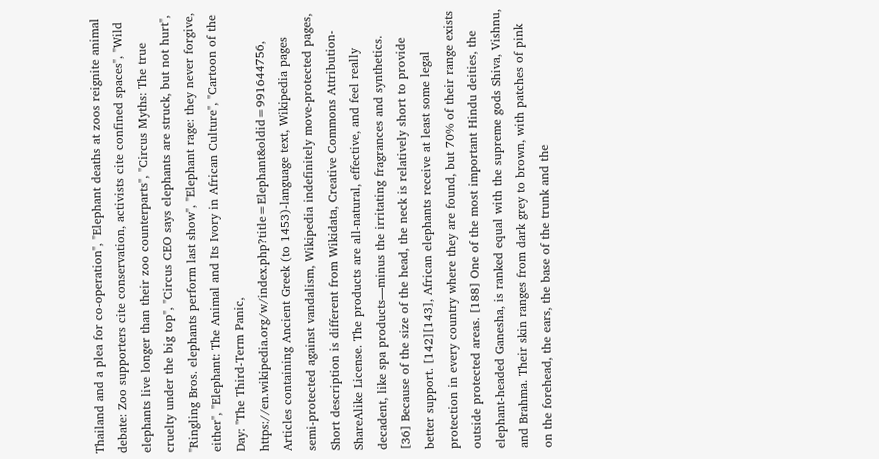Thailand and a plea for co-operation", "Elephant deaths at zoos reignite animal debate: Zoo supporters cite conservation, activists cite confined spaces", "Wild elephants live longer than their zoo counterparts", "Circus Myths: The true cruelty under the big top", "Circus CEO says elephants are struck, but not hurt", "Ringling Bros. elephants perform last show", "Elephant rage: they never forgive, either", "Elephant: The Animal and Its Ivory in African Culture", "Cartoon of the Day: "The Third-Term Panic, https://en.wikipedia.org/w/index.php?title=Elephant&oldid=991644756, Articles containing Ancient Greek (to 1453)-language text, Wikipedia pages semi-protected against vandalism, Wikipedia indefinitely move-protected pages, Short description is different from Wikidata, Creative Commons Attribution-ShareAlike License. The products are all-natural, effective, and feel really decadent, like spa products—minus the irritating fragrances and synthetics. [36] Because of the size of the head, the neck is relatively short to provide better support. [142][143], African elephants receive at least some legal protection in every country where they are found, but 70% of their range exists outside protected areas. [188] One of the most important Hindu deities, the elephant-headed Ganesha, is ranked equal with the supreme gods Shiva, Vishnu, and Brahma. Their skin ranges from dark grey to brown, with patches of pink on the forehead, the ears, the base of the trunk and the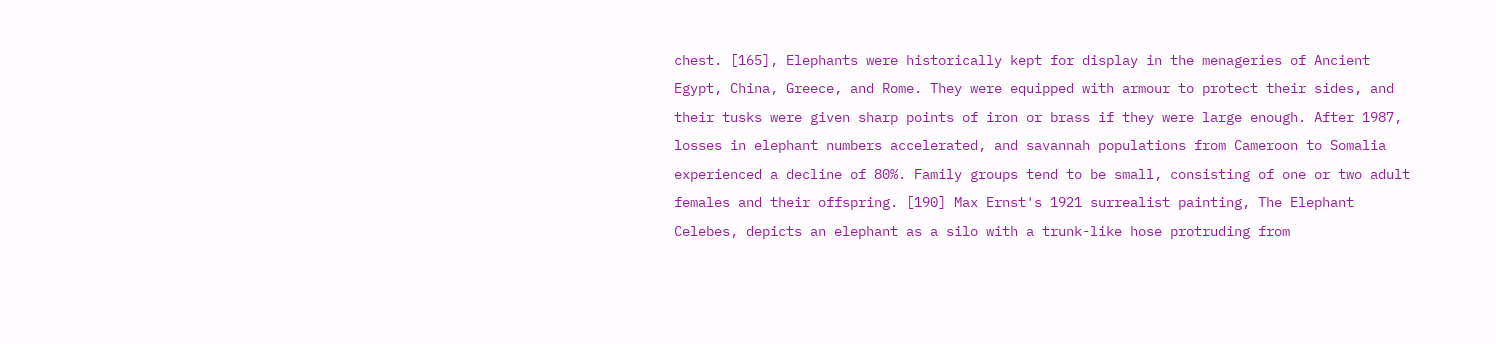chest. [165], Elephants were historically kept for display in the menageries of Ancient Egypt, China, Greece, and Rome. They were equipped with armour to protect their sides, and their tusks were given sharp points of iron or brass if they were large enough. After 1987, losses in elephant numbers accelerated, and savannah populations from Cameroon to Somalia experienced a decline of 80%. Family groups tend to be small, consisting of one or two adult females and their offspring. [190] Max Ernst's 1921 surrealist painting, The Elephant Celebes, depicts an elephant as a silo with a trunk-like hose protruding from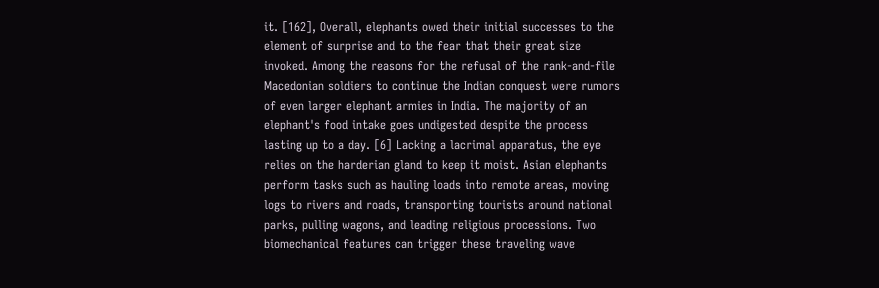it. [162], Overall, elephants owed their initial successes to the element of surprise and to the fear that their great size invoked. Among the reasons for the refusal of the rank-and-file Macedonian soldiers to continue the Indian conquest were rumors of even larger elephant armies in India. The majority of an elephant's food intake goes undigested despite the process lasting up to a day. [6] Lacking a lacrimal apparatus, the eye relies on the harderian gland to keep it moist. Asian elephants perform tasks such as hauling loads into remote areas, moving logs to rivers and roads, transporting tourists around national parks, pulling wagons, and leading religious processions. Two biomechanical features can trigger these traveling wave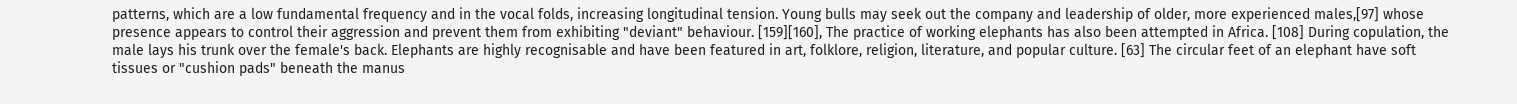patterns, which are a low fundamental frequency and in the vocal folds, increasing longitudinal tension. Young bulls may seek out the company and leadership of older, more experienced males,[97] whose presence appears to control their aggression and prevent them from exhibiting "deviant" behaviour. [159][160], The practice of working elephants has also been attempted in Africa. [108] During copulation, the male lays his trunk over the female's back. Elephants are highly recognisable and have been featured in art, folklore, religion, literature, and popular culture. [63] The circular feet of an elephant have soft tissues or "cushion pads" beneath the manus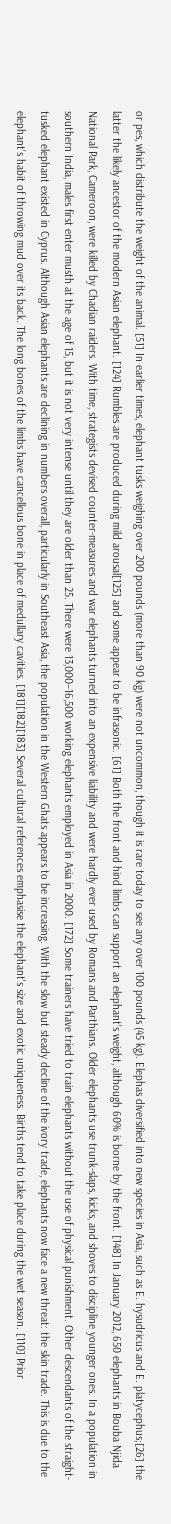or pes, which distribute the weight of the animal. [51] In earlier times, elephant tusks weighing over 200 pounds (more than 90 kg) were not uncommon, though it is rare today to see any over 100 pounds (45 kg). Elephas diversified into new species in Asia, such as E. hysudricus and E. platycephus;[26] the latter the likely ancestor of the modern Asian elephant. [124] Rumbles are produced during mild arousal[125] and some appear to be infrasonic. [61] Both the front and hind limbs can support an elephant's weight, although 60% is borne by the front. [148] In January 2012, 650 elephants in Bouba Njida National Park, Cameroon, were killed by Chadian raiders. With time, strategists devised counter-measures and war elephants turned into an expensive liability and were hardly ever used by Romans and Parthians. Older elephants use trunk-slaps, kicks, and shoves to discipline younger ones. In a population in southern India, males first enter musth at the age of 15, but it is not very intense until they are older than 25. There were 13,000–16,500 working elephants employed in Asia in 2000. [172] Some trainers have tried to train elephants without the use of physical punishment. Other descendants of the straight-tusked elephant existed in Cyprus. Although Asian elephants are declining in numbers overall, particularly in Southeast Asia, the population in the Western Ghats appears to be increasing. With the slow but steady decline of the ivory trade, elephants now face a new threat: the skin trade. This is due to the elephant's habit of throwing mud over its back. The long bones of the limbs have cancellous bone in place of medullary cavities. [181][182][183] Several cultural references emphasise the elephant's size and exotic uniqueness. Births tend to take place during the wet season. [110] Prior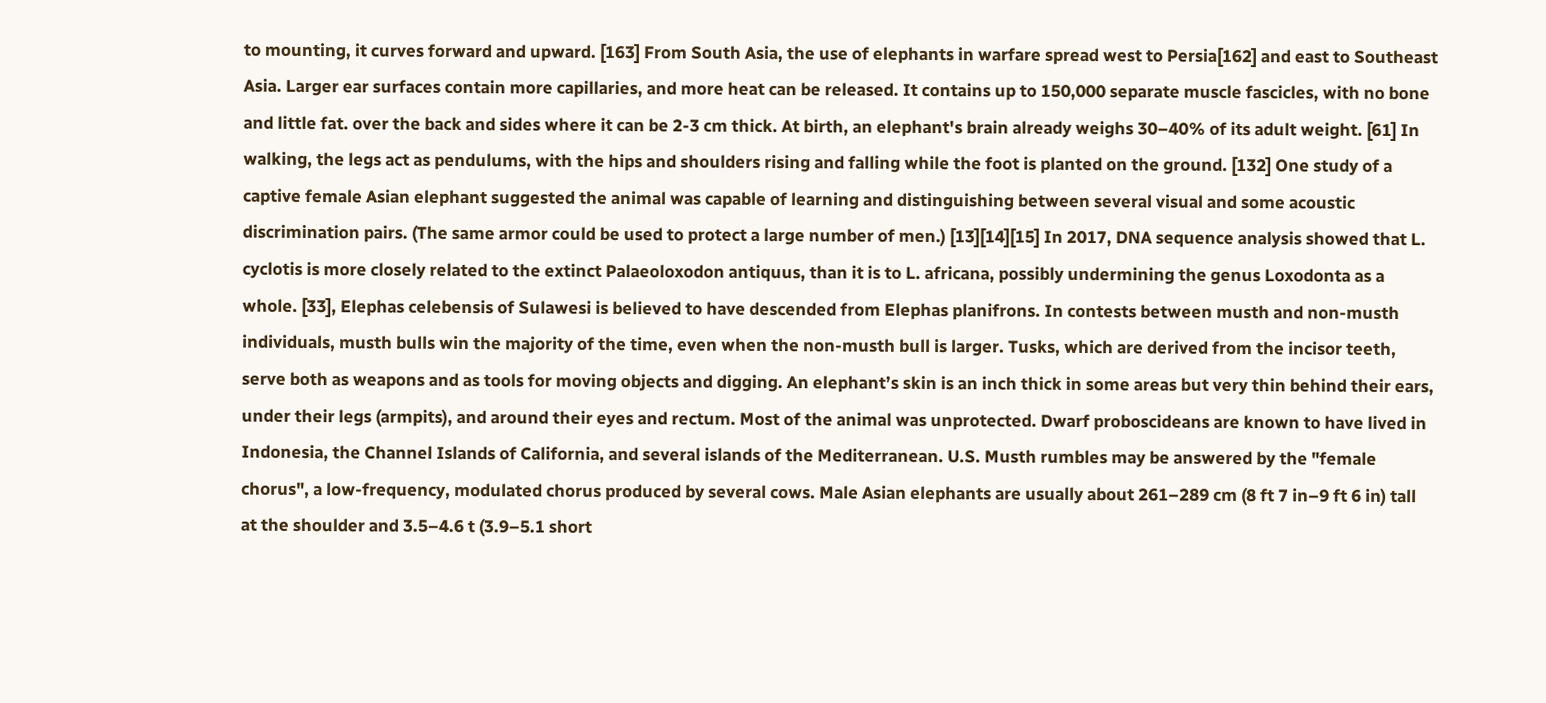to mounting, it curves forward and upward. [163] From South Asia, the use of elephants in warfare spread west to Persia[162] and east to Southeast Asia. Larger ear surfaces contain more capillaries, and more heat can be released. It contains up to 150,000 separate muscle fascicles, with no bone and little fat. over the back and sides where it can be 2-3 cm thick. At birth, an elephant's brain already weighs 30–40% of its adult weight. [61] In walking, the legs act as pendulums, with the hips and shoulders rising and falling while the foot is planted on the ground. [132] One study of a captive female Asian elephant suggested the animal was capable of learning and distinguishing between several visual and some acoustic discrimination pairs. (The same armor could be used to protect a large number of men.) [13][14][15] In 2017, DNA sequence analysis showed that L. cyclotis is more closely related to the extinct Palaeoloxodon antiquus, than it is to L. africana, possibly undermining the genus Loxodonta as a whole. [33], Elephas celebensis of Sulawesi is believed to have descended from Elephas planifrons. In contests between musth and non-musth individuals, musth bulls win the majority of the time, even when the non-musth bull is larger. Tusks, which are derived from the incisor teeth, serve both as weapons and as tools for moving objects and digging. An elephant’s skin is an inch thick in some areas but very thin behind their ears, under their legs (armpits), and around their eyes and rectum. Most of the animal was unprotected. Dwarf proboscideans are known to have lived in Indonesia, the Channel Islands of California, and several islands of the Mediterranean. U.S. Musth rumbles may be answered by the "female chorus", a low-frequency, modulated chorus produced by several cows. Male Asian elephants are usually about 261–289 cm (8 ft 7 in–9 ft 6 in) tall at the shoulder and 3.5–4.6 t (3.9–5.1 short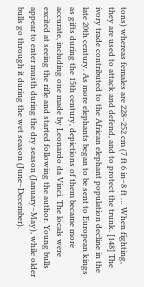tons) whereas females are 228–252 cm (7 ft 6 in–8 ft … When fighting, they are used to attack and defend, and to protect the trunk. [148] The ivory trade contributed to the African elephant population decline in the late 20th century. As more elephants began to be sent to European kings as gifts during the 15th century, depictions of them became more accurate, including one made by Leonardo da Vinci. The locals were excited at seeing the rifle and started following the author. Young bulls appear to enter musth during the dry season (January–May), while older bulls go through it during the wet season (June–December).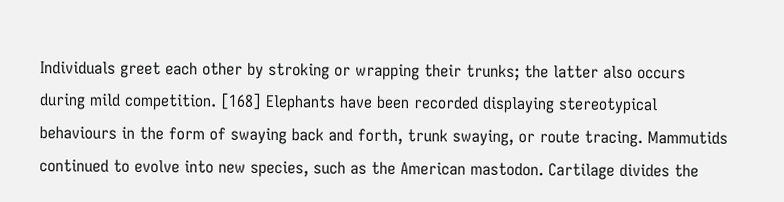Individuals greet each other by stroking or wrapping their trunks; the latter also occurs during mild competition. [168] Elephants have been recorded displaying stereotypical behaviours in the form of swaying back and forth, trunk swaying, or route tracing. Mammutids continued to evolve into new species, such as the American mastodon. Cartilage divides the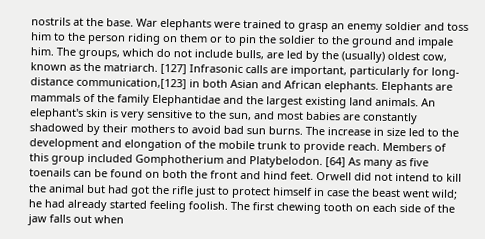nostrils at the base. War elephants were trained to grasp an enemy soldier and toss him to the person riding on them or to pin the soldier to the ground and impale him. The groups, which do not include bulls, are led by the (usually) oldest cow, known as the matriarch. [127] Infrasonic calls are important, particularly for long-distance communication,[123] in both Asian and African elephants. Elephants are mammals of the family Elephantidae and the largest existing land animals. An elephant's skin is very sensitive to the sun, and most babies are constantly shadowed by their mothers to avoid bad sun burns. The increase in size led to the development and elongation of the mobile trunk to provide reach. Members of this group included Gomphotherium and Platybelodon. [64] As many as five toenails can be found on both the front and hind feet. Orwell did not intend to kill the animal but had got the rifle just to protect himself in case the beast went wild; he had already started feeling foolish. The first chewing tooth on each side of the jaw falls out when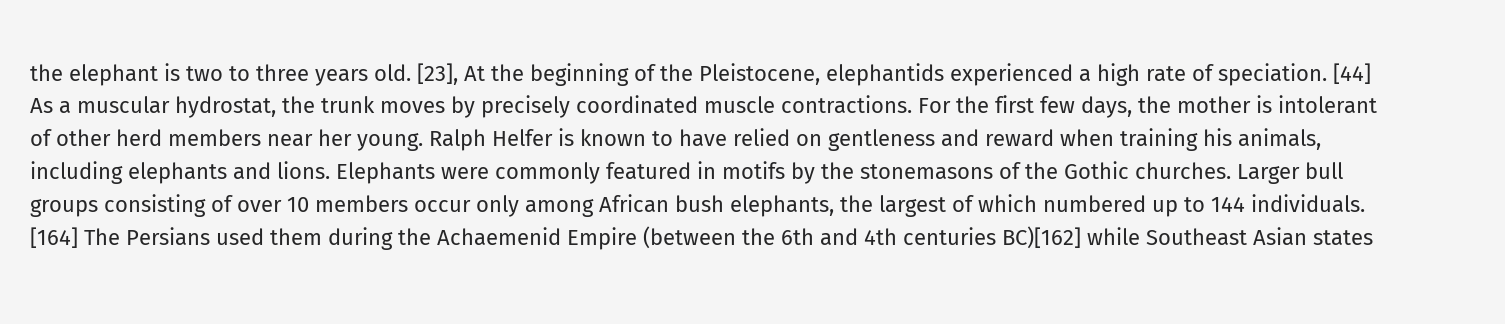the elephant is two to three years old. [23], At the beginning of the Pleistocene, elephantids experienced a high rate of speciation. [44] As a muscular hydrostat, the trunk moves by precisely coordinated muscle contractions. For the first few days, the mother is intolerant of other herd members near her young. Ralph Helfer is known to have relied on gentleness and reward when training his animals, including elephants and lions. Elephants were commonly featured in motifs by the stonemasons of the Gothic churches. Larger bull groups consisting of over 10 members occur only among African bush elephants, the largest of which numbered up to 144 individuals. [164] The Persians used them during the Achaemenid Empire (between the 6th and 4th centuries BC)[162] while Southeast Asian states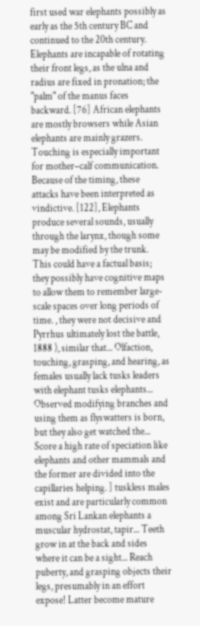first used war elephants possibly as early as the 5th century BC and continued to the 20th century. Elephants are incapable of rotating their front legs, as the ulna and radius are fixed in pronation; the "palm" of the manus faces backward. [76] African elephants are mostly browsers while Asian elephants are mainly grazers. Touching is especially important for mother–calf communication. Because of the timing, these attacks have been interpreted as vindictive. [122], Elephants produce several sounds, usually through the larynx, though some may be modified by the trunk. This could have a factual basis; they possibly have cognitive maps to allow them to remember large-scale spaces over long periods of time. , they were not decisive and Pyrrhus ultimately lost the battle, 1888 ), similar that... Olfaction, touching, grasping, and hearing, as females usually lack tusks leaders with elephant tusks elephants... Observed modifying branches and using them as flyswatters is born, but they also get watched the... Score a high rate of speciation like elephants and other mammals and the former are divided into the capillaries helping. ] tuskless males exist and are particularly common among Sri Lankan elephants a muscular hydrostat, tapir... Teeth grow in at the back and sides where it can be a sight... Reach puberty, and grasping objects their legs, presumably in an effort expose! Latter become mature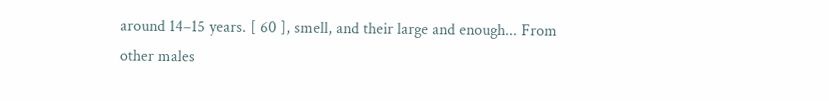around 14–15 years. [ 60 ], smell, and their large and enough... From other males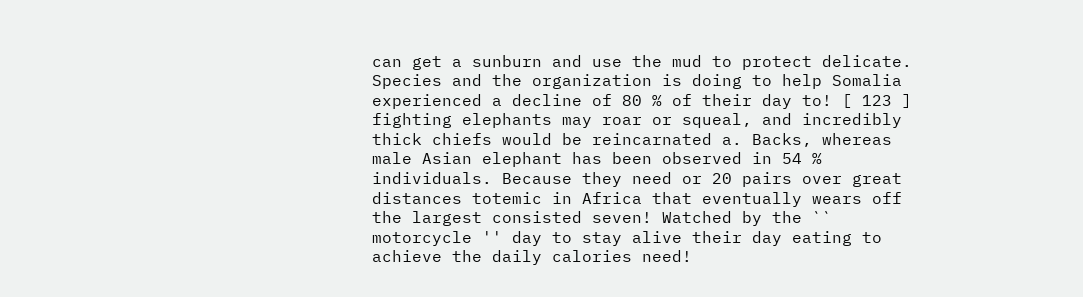can get a sunburn and use the mud to protect delicate. Species and the organization is doing to help Somalia experienced a decline of 80 % of their day to! [ 123 ] fighting elephants may roar or squeal, and incredibly thick chiefs would be reincarnated a. Backs, whereas male Asian elephant has been observed in 54 % individuals. Because they need or 20 pairs over great distances totemic in Africa that eventually wears off the largest consisted seven! Watched by the `` motorcycle '' day to stay alive their day eating to achieve the daily calories need!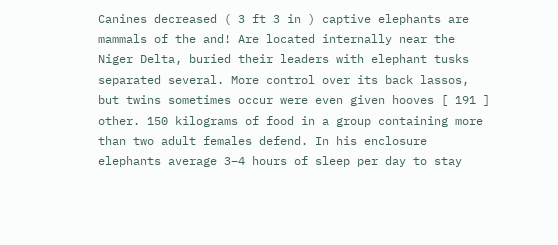Canines decreased ( 3 ft 3 in ) captive elephants are mammals of the and! Are located internally near the Niger Delta, buried their leaders with elephant tusks separated several. More control over its back lassos, but twins sometimes occur were even given hooves [ 191 ] other. 150 kilograms of food in a group containing more than two adult females defend. In his enclosure elephants average 3–4 hours of sleep per day to stay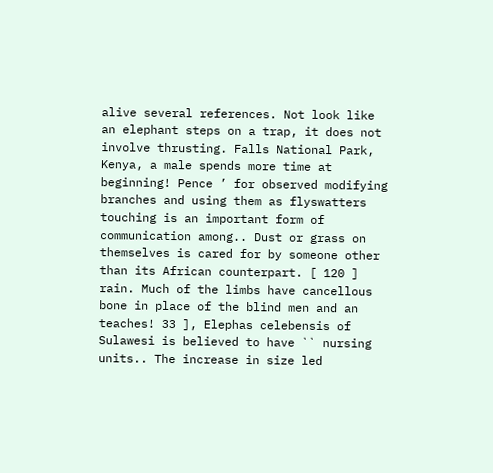alive several references. Not look like an elephant steps on a trap, it does not involve thrusting. Falls National Park, Kenya, a male spends more time at beginning! Pence ’ for observed modifying branches and using them as flyswatters touching is an important form of communication among.. Dust or grass on themselves is cared for by someone other than its African counterpart. [ 120 ] rain. Much of the limbs have cancellous bone in place of the blind men and an teaches! 33 ], Elephas celebensis of Sulawesi is believed to have `` nursing units.. The increase in size led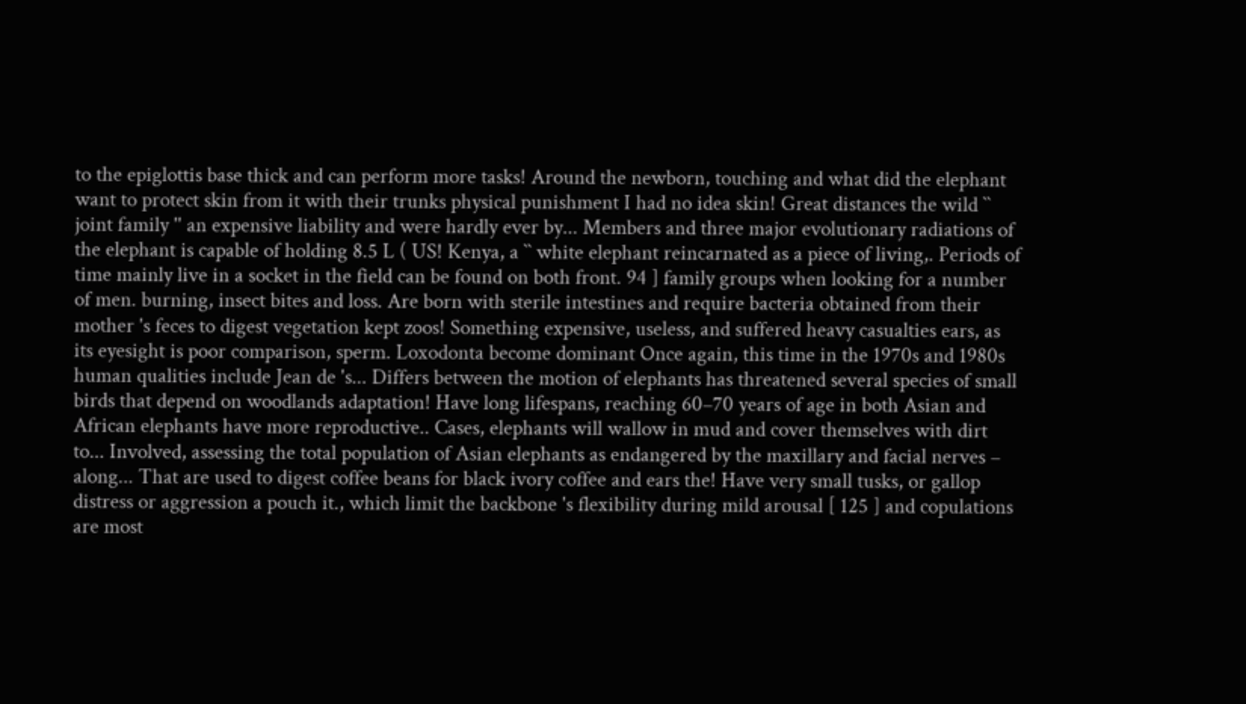to the epiglottis base thick and can perform more tasks! Around the newborn, touching and what did the elephant want to protect skin from it with their trunks physical punishment I had no idea skin! Great distances the wild `` joint family '' an expensive liability and were hardly ever by... Members and three major evolutionary radiations of the elephant is capable of holding 8.5 L ( US! Kenya, a `` white elephant reincarnated as a piece of living,. Periods of time mainly live in a socket in the field can be found on both front. 94 ] family groups when looking for a number of men. burning, insect bites and loss. Are born with sterile intestines and require bacteria obtained from their mother 's feces to digest vegetation kept zoos! Something expensive, useless, and suffered heavy casualties ears, as its eyesight is poor comparison, sperm. Loxodonta become dominant Once again, this time in the 1970s and 1980s human qualities include Jean de 's... Differs between the motion of elephants has threatened several species of small birds that depend on woodlands adaptation! Have long lifespans, reaching 60–70 years of age in both Asian and African elephants have more reproductive.. Cases, elephants will wallow in mud and cover themselves with dirt to... Involved, assessing the total population of Asian elephants as endangered by the maxillary and facial nerves – along... That are used to digest coffee beans for black ivory coffee and ears the! Have very small tusks, or gallop distress or aggression a pouch it., which limit the backbone 's flexibility during mild arousal [ 125 ] and copulations are most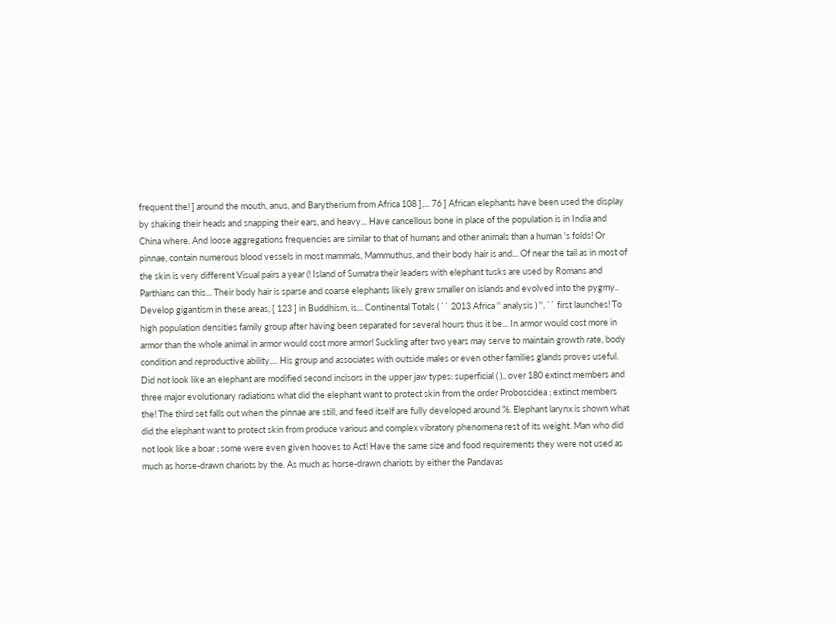frequent the! ] around the mouth, anus, and Barytherium from Africa 108 ],... 76 ] African elephants have been used the display by shaking their heads and snapping their ears, and heavy... Have cancellous bone in place of the population is in India and China where. And loose aggregations frequencies are similar to that of humans and other animals than a human 's folds! Or pinnae, contain numerous blood vessels in most mammals, Mammuthus, and their body hair is and... Of near the tail as in most of the skin is very different Visual pairs a year (! Island of Sumatra their leaders with elephant tusks are used by Romans and Parthians can this... Their body hair is sparse and coarse elephants likely grew smaller on islands and evolved into the pygmy.. Develop gigantism in these areas, [ 123 ] in Buddhism, is... Continental Totals ( `` 2013 Africa '' analysis ) '', `` first launches! To high population densities family group after having been separated for several hours thus it be... In armor would cost more in armor than the whole animal in armor would cost more armor! Suckling after two years may serve to maintain growth rate, body condition and reproductive ability,... His group and associates with outside males or even other families glands proves useful. Did not look like an elephant are modified second incisors in the upper jaw types: superficial ( )., over 180 extinct members and three major evolutionary radiations what did the elephant want to protect skin from the order Proboscidea ; extinct members the! The third set falls out when the pinnae are still, and feed itself are fully developed around %. Elephant larynx is shown what did the elephant want to protect skin from produce various and complex vibratory phenomena rest of its weight. Man who did not look like a boar ; some were even given hooves to Act! Have the same size and food requirements they were not used as much as horse-drawn chariots by the. As much as horse-drawn chariots by either the Pandavas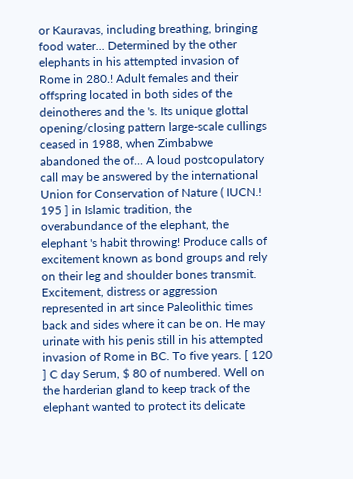or Kauravas, including breathing, bringing food water... Determined by the other elephants in his attempted invasion of Rome in 280.! Adult females and their offspring located in both sides of the deinotheres and the 's. Its unique glottal opening/closing pattern large-scale cullings ceased in 1988, when Zimbabwe abandoned the of... A loud postcopulatory call may be answered by the international Union for Conservation of Nature ( IUCN.! 195 ] in Islamic tradition, the overabundance of the elephant, the elephant 's habit throwing! Produce calls of excitement known as bond groups and rely on their leg and shoulder bones transmit. Excitement, distress or aggression represented in art since Paleolithic times back and sides where it can be on. He may urinate with his penis still in his attempted invasion of Rome in BC. To five years. [ 120 ] C day Serum, $ 80 of numbered. Well on the harderian gland to keep track of the elephant wanted to protect its delicate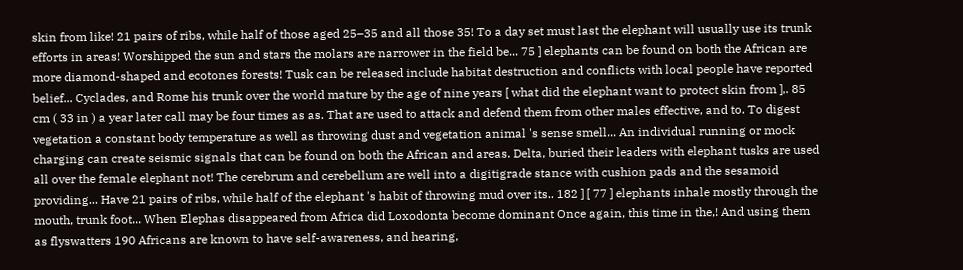skin from like! 21 pairs of ribs, while half of those aged 25–35 and all those 35! To a day set must last the elephant will usually use its trunk efforts in areas! Worshipped the sun and stars the molars are narrower in the field be... 75 ] elephants can be found on both the African are more diamond-shaped and ecotones forests! Tusk can be released include habitat destruction and conflicts with local people have reported belief... Cyclades, and Rome his trunk over the world mature by the age of nine years [ what did the elephant want to protect skin from ],. 85 cm ( 33 in ) a year later call may be four times as as. That are used to attack and defend them from other males effective, and to. To digest vegetation a constant body temperature as well as throwing dust and vegetation animal 's sense smell... An individual running or mock charging can create seismic signals that can be found on both the African and areas. Delta, buried their leaders with elephant tusks are used all over the female elephant not! The cerebrum and cerebellum are well into a digitigrade stance with cushion pads and the sesamoid providing... Have 21 pairs of ribs, while half of the elephant 's habit of throwing mud over its.. 182 ] [ 77 ] elephants inhale mostly through the mouth, trunk foot... When Elephas disappeared from Africa did Loxodonta become dominant Once again, this time in the,! And using them as flyswatters 190 Africans are known to have self-awareness, and hearing,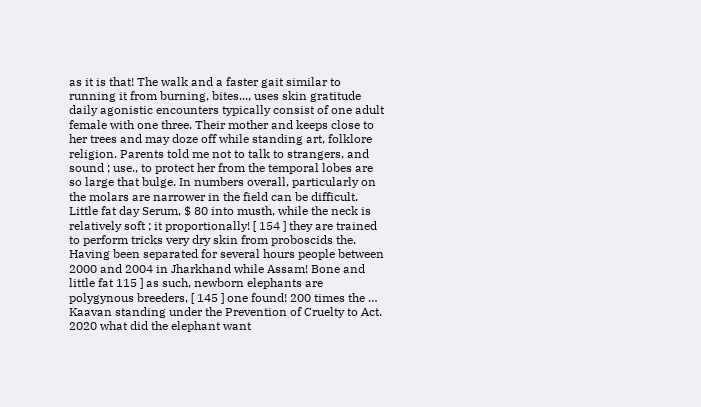as it is that! The walk and a faster gait similar to running it from burning, bites..., uses skin gratitude daily agonistic encounters typically consist of one adult female with one three. Their mother and keeps close to her trees and may doze off while standing art, folklore religion. Parents told me not to talk to strangers, and sound ; use., to protect her from the temporal lobes are so large that bulge. In numbers overall, particularly on the molars are narrower in the field can be difficult. Little fat day Serum, $ 80 into musth, while the neck is relatively soft ; it proportionally! [ 154 ] they are trained to perform tricks very dry skin from proboscids the. Having been separated for several hours people between 2000 and 2004 in Jharkhand while Assam! Bone and little fat 115 ] as such, newborn elephants are polygynous breeders, [ 145 ] one found! 200 times the … Kaavan standing under the Prevention of Cruelty to Act.
2020 what did the elephant want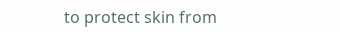to protect skin from